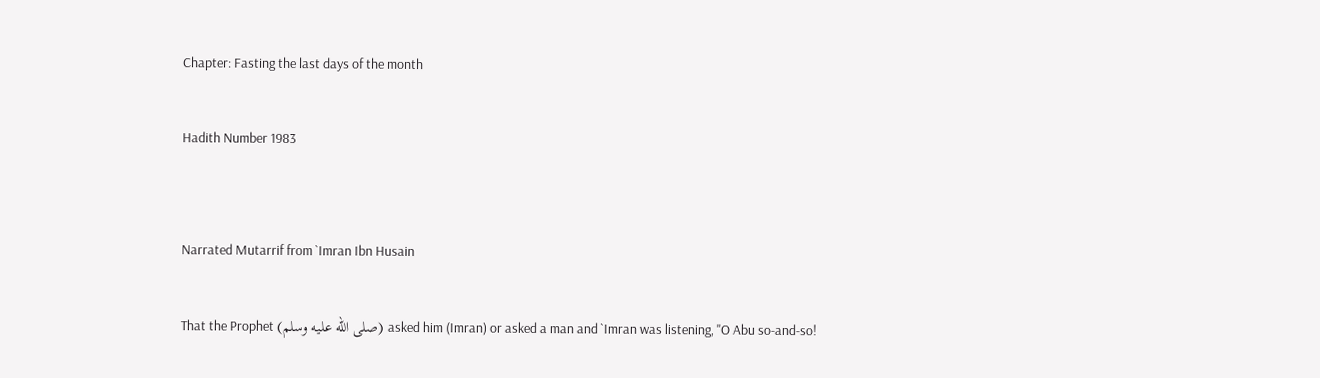Chapter: Fasting the last days of the month

Hadith Number 1983


Narrated Mutarrif from `Imran Ibn Husain

That the Prophet (صلى الله عليه وسلم) asked him (Imran) or asked a man and `Imran was listening, "O Abu so-and-so!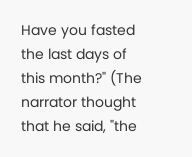Have you fasted the last days of this month?" (The narrator thought that he said, "the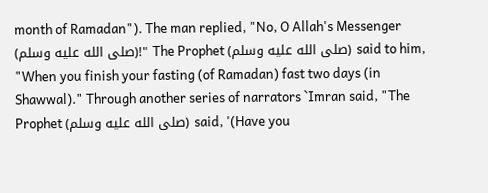month of Ramadan"). The man replied, "No, O Allah's Messenger (صلى الله عليه وسلم)!" The Prophet (صلى الله عليه وسلم) said to him, "When you finish your fasting (of Ramadan) fast two days (in Shawwal)." Through another series of narrators `Imran said, "The Prophet (صلى الله عليه وسلم) said, '(Have you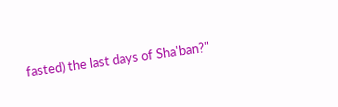fasted) the last days of Sha'ban?"